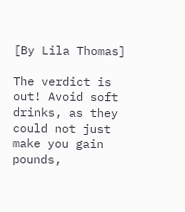[By Lila Thomas]

The verdict is out! Avoid soft drinks, as they could not just make you gain pounds,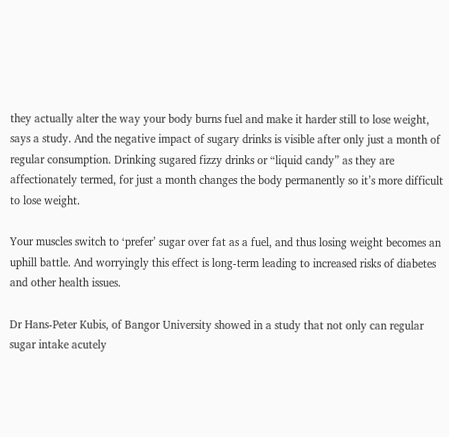they actually alter the way your body burns fuel and make it harder still to lose weight, says a study. And the negative impact of sugary drinks is visible after only just a month of regular consumption. Drinking sugared fizzy drinks or “liquid candy” as they are affectionately termed, for just a month changes the body permanently so it’s more difficult to lose weight.

Your muscles switch to ‘prefer’ sugar over fat as a fuel, and thus losing weight becomes an uphill battle. And worryingly this effect is long-term leading to increased risks of diabetes and other health issues.

Dr Hans-Peter Kubis, of Bangor University showed in a study that not only can regular sugar intake acutely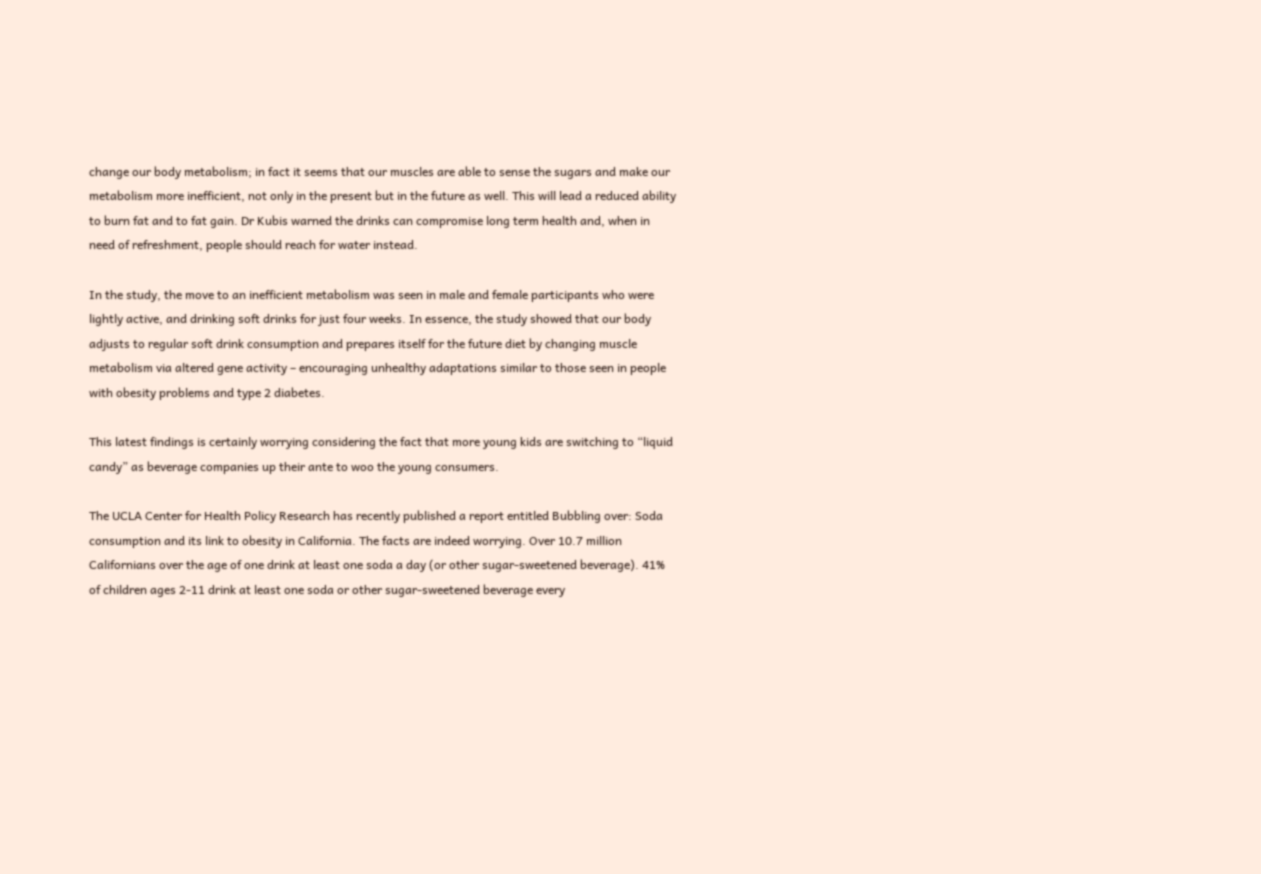change our body metabolism; in fact it seems that our muscles are able to sense the sugars and make our metabolism more inefficient, not only in the present but in the future as well. This will lead a reduced ability to burn fat and to fat gain. Dr Kubis warned the drinks can compromise long term health and, when in need of refreshment, people should reach for water instead.

In the study, the move to an inefficient metabolism was seen in male and female participants who were lightly active, and drinking soft drinks for just four weeks. In essence, the study showed that our body adjusts to regular soft drink consumption and prepares itself for the future diet by changing muscle metabolism via altered gene activity – encouraging unhealthy adaptations similar to those seen in people with obesity problems and type 2 diabetes.

This latest findings is certainly worrying considering the fact that more young kids are switching to “liquid candy” as beverage companies up their ante to woo the young consumers.

The UCLA Center for Health Policy Research has recently published a report entitled Bubbling over: Soda consumption and its link to obesity in California. The facts are indeed worrying. Over 10.7 million Californians over the age of one drink at least one soda a day (or other sugar-sweetened beverage). 41% of children ages 2-11 drink at least one soda or other sugar-sweetened beverage every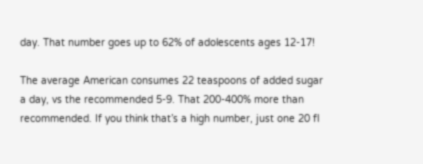day. That number goes up to 62% of adolescents ages 12-17!

The average American consumes 22 teaspoons of added sugar a day, vs the recommended 5-9. That 200-400% more than recommended. If you think that’s a high number, just one 20 fl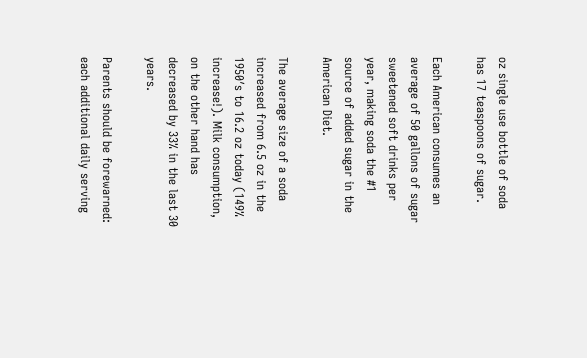oz single use bottle of soda has 17 teaspoons of sugar.

Each American consumes an average of 50 gallons of sugar sweetened soft drinks per year, making soda the #1 source of added sugar in the American Diet.

The average size of a soda increased from 6.5 oz in the 1950′s to 16.2 oz today (149% increase!). Milk consumption, on the other hand has decreased by 33% in the last 30 years.

Parents should be forewarned: each additional daily serving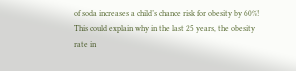of soda increases a child’s chance risk for obesity by 60%! This could explain why in the last 25 years, the obesity rate in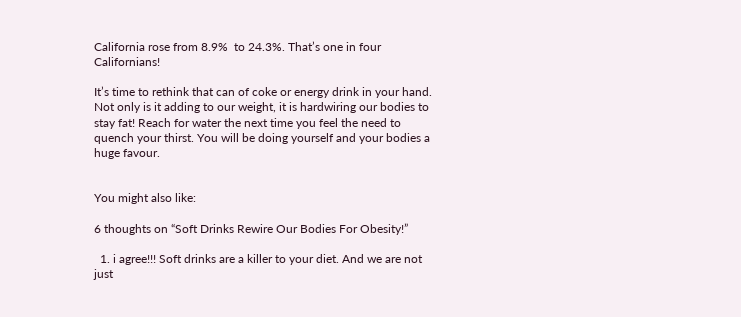California rose from 8.9%  to 24.3%. That’s one in four Californians!

It’s time to rethink that can of coke or energy drink in your hand. Not only is it adding to our weight, it is hardwiring our bodies to stay fat! Reach for water the next time you feel the need to quench your thirst. You will be doing yourself and your bodies a huge favour.


You might also like:

6 thoughts on “Soft Drinks Rewire Our Bodies For Obesity!”

  1. i agree!!! Soft drinks are a killer to your diet. And we are not just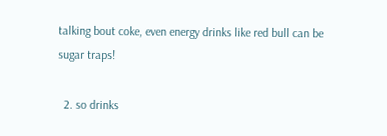talking bout coke, even energy drinks like red bull can be sugar traps!

  2. so drinks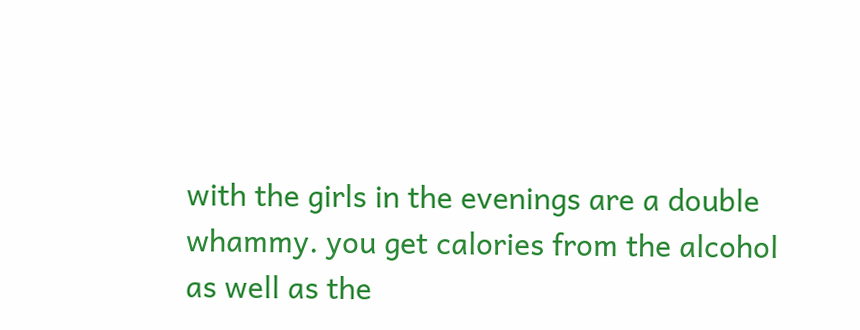with the girls in the evenings are a double whammy. you get calories from the alcohol as well as the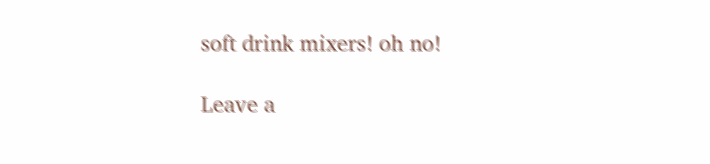soft drink mixers! oh no!

Leave a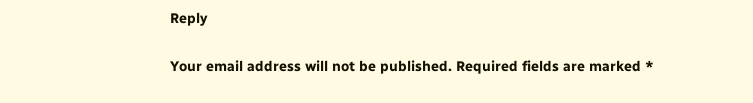Reply

Your email address will not be published. Required fields are marked *